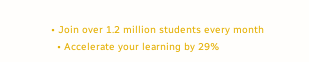• Join over 1.2 million students every month
  • Accelerate your learning by 29%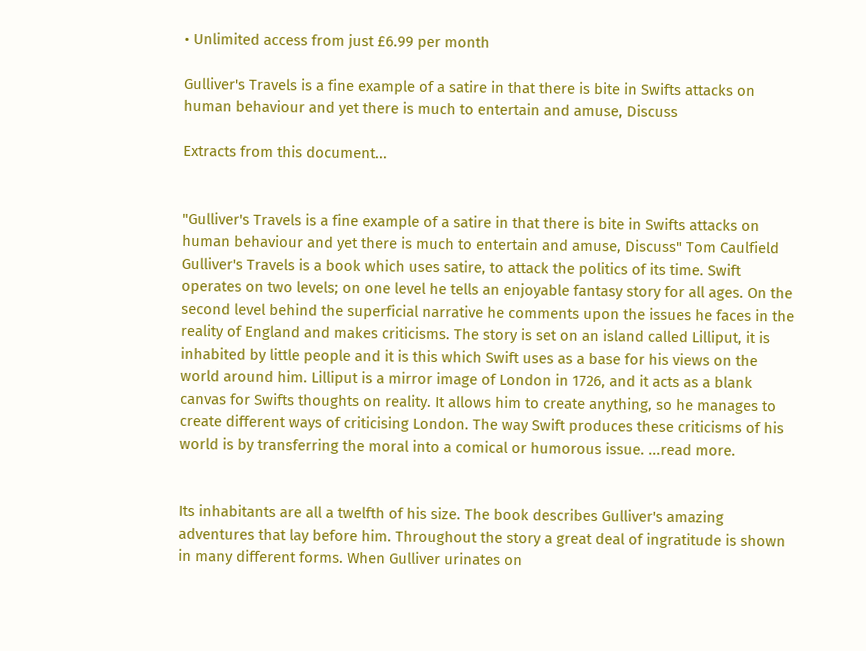• Unlimited access from just £6.99 per month

Gulliver's Travels is a fine example of a satire in that there is bite in Swifts attacks on human behaviour and yet there is much to entertain and amuse, Discuss

Extracts from this document...


"Gulliver's Travels is a fine example of a satire in that there is bite in Swifts attacks on human behaviour and yet there is much to entertain and amuse, Discuss" Tom Caulfield Gulliver's Travels is a book which uses satire, to attack the politics of its time. Swift operates on two levels; on one level he tells an enjoyable fantasy story for all ages. On the second level behind the superficial narrative he comments upon the issues he faces in the reality of England and makes criticisms. The story is set on an island called Lilliput, it is inhabited by little people and it is this which Swift uses as a base for his views on the world around him. Lilliput is a mirror image of London in 1726, and it acts as a blank canvas for Swifts thoughts on reality. It allows him to create anything, so he manages to create different ways of criticising London. The way Swift produces these criticisms of his world is by transferring the moral into a comical or humorous issue. ...read more.


Its inhabitants are all a twelfth of his size. The book describes Gulliver's amazing adventures that lay before him. Throughout the story a great deal of ingratitude is shown in many different forms. When Gulliver urinates on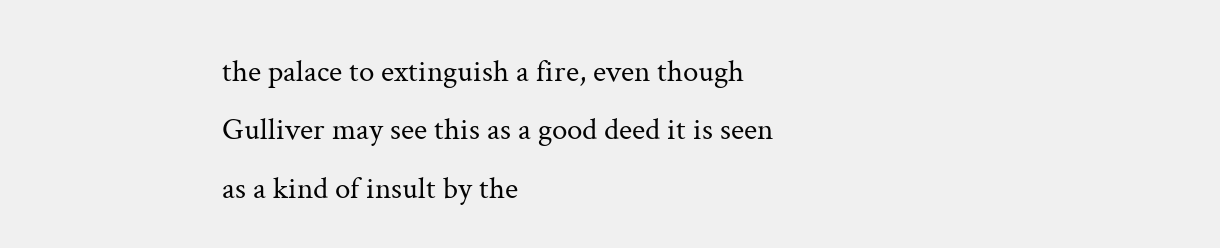the palace to extinguish a fire, even though Gulliver may see this as a good deed it is seen as a kind of insult by the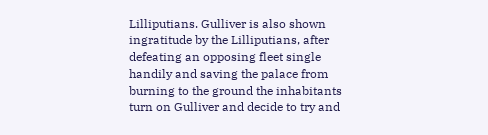Lilliputians. Gulliver is also shown ingratitude by the Lilliputians, after defeating an opposing fleet single handily and saving the palace from burning to the ground the inhabitants turn on Gulliver and decide to try and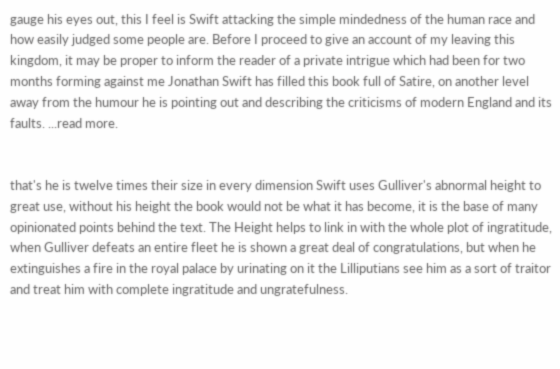gauge his eyes out, this I feel is Swift attacking the simple mindedness of the human race and how easily judged some people are. Before I proceed to give an account of my leaving this kingdom, it may be proper to inform the reader of a private intrigue which had been for two months forming against me Jonathan Swift has filled this book full of Satire, on another level away from the humour he is pointing out and describing the criticisms of modern England and its faults. ...read more.


that's he is twelve times their size in every dimension Swift uses Gulliver's abnormal height to great use, without his height the book would not be what it has become, it is the base of many opinionated points behind the text. The Height helps to link in with the whole plot of ingratitude, when Gulliver defeats an entire fleet he is shown a great deal of congratulations, but when he extinguishes a fire in the royal palace by urinating on it the Lilliputians see him as a sort of traitor and treat him with complete ingratitude and ungratefulness.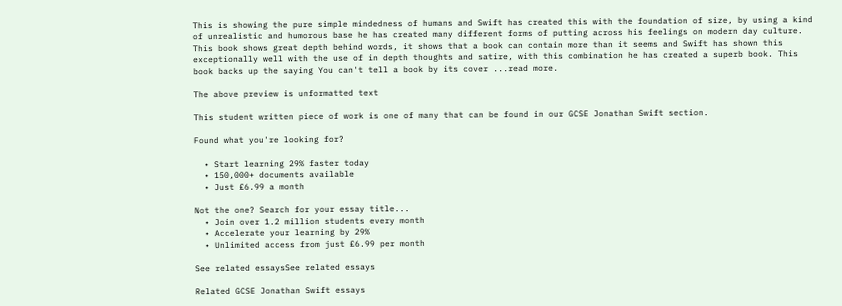This is showing the pure simple mindedness of humans and Swift has created this with the foundation of size, by using a kind of unrealistic and humorous base he has created many different forms of putting across his feelings on modern day culture. This book shows great depth behind words, it shows that a book can contain more than it seems and Swift has shown this exceptionally well with the use of in depth thoughts and satire, with this combination he has created a superb book. This book backs up the saying You can't tell a book by its cover ...read more.

The above preview is unformatted text

This student written piece of work is one of many that can be found in our GCSE Jonathan Swift section.

Found what you're looking for?

  • Start learning 29% faster today
  • 150,000+ documents available
  • Just £6.99 a month

Not the one? Search for your essay title...
  • Join over 1.2 million students every month
  • Accelerate your learning by 29%
  • Unlimited access from just £6.99 per month

See related essaysSee related essays

Related GCSE Jonathan Swift essays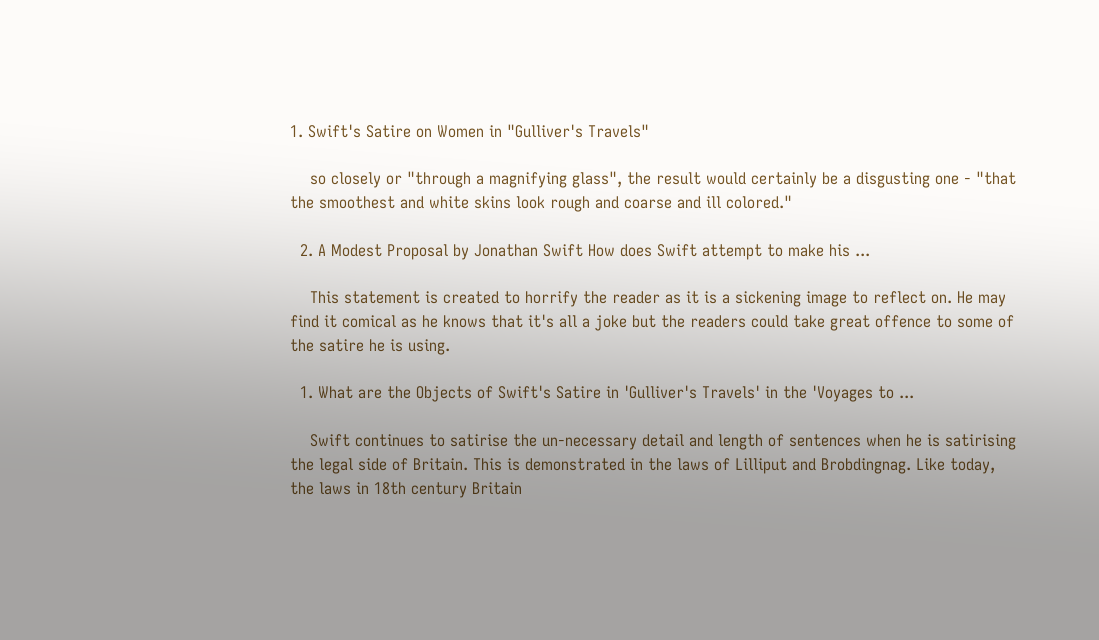1. Swift's Satire on Women in "Gulliver's Travels"

    so closely or "through a magnifying glass", the result would certainly be a disgusting one - "that the smoothest and white skins look rough and coarse and ill colored."

  2. A Modest Proposal by Jonathan Swift How does Swift attempt to make his ...

    This statement is created to horrify the reader as it is a sickening image to reflect on. He may find it comical as he knows that it's all a joke but the readers could take great offence to some of the satire he is using.

  1. What are the Objects of Swift's Satire in 'Gulliver's Travels' in the 'Voyages to ...

    Swift continues to satirise the un-necessary detail and length of sentences when he is satirising the legal side of Britain. This is demonstrated in the laws of Lilliput and Brobdingnag. Like today, the laws in 18th century Britain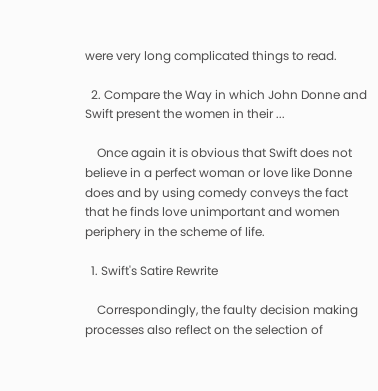were very long complicated things to read.

  2. Compare the Way in which John Donne and Swift present the women in their ...

    Once again it is obvious that Swift does not believe in a perfect woman or love like Donne does and by using comedy conveys the fact that he finds love unimportant and women periphery in the scheme of life.

  1. Swift's Satire Rewrite

    Correspondingly, the faulty decision making processes also reflect on the selection of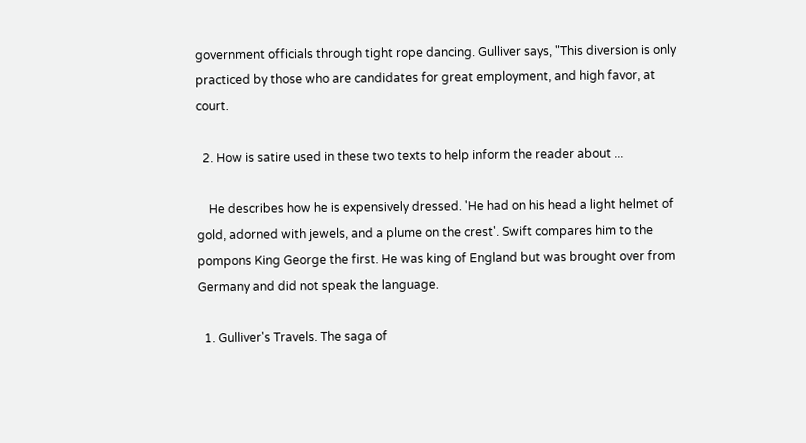government officials through tight rope dancing. Gulliver says, "This diversion is only practiced by those who are candidates for great employment, and high favor, at court.

  2. How is satire used in these two texts to help inform the reader about ...

    He describes how he is expensively dressed. 'He had on his head a light helmet of gold, adorned with jewels, and a plume on the crest'. Swift compares him to the pompons King George the first. He was king of England but was brought over from Germany and did not speak the language.

  1. Gulliver's Travels. The saga of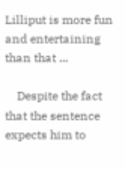Lilliput is more fun and entertaining than that ...

    Despite the fact that the sentence expects him to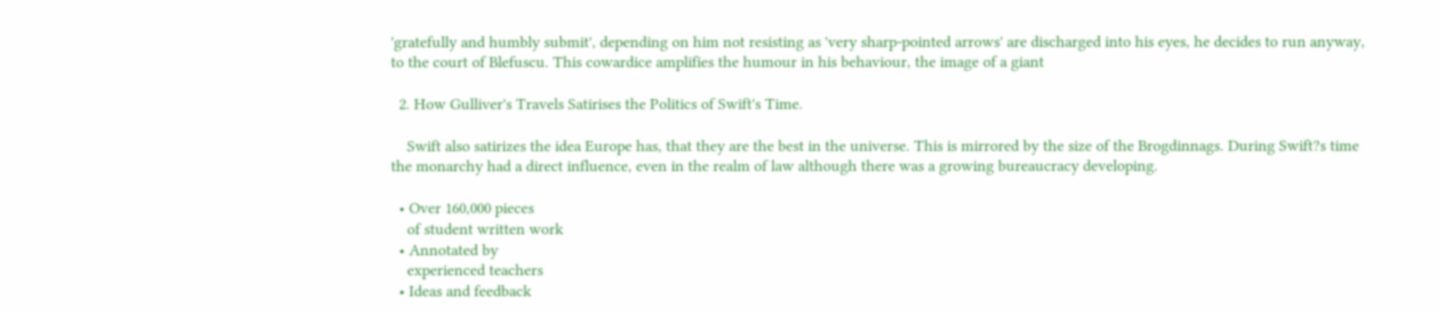'gratefully and humbly submit', depending on him not resisting as 'very sharp-pointed arrows' are discharged into his eyes, he decides to run anyway, to the court of Blefuscu. This cowardice amplifies the humour in his behaviour, the image of a giant

  2. How Gulliver's Travels Satirises the Politics of Swift's Time.

    Swift also satirizes the idea Europe has, that they are the best in the universe. This is mirrored by the size of the Brogdinnags. During Swift?s time the monarchy had a direct influence, even in the realm of law although there was a growing bureaucracy developing.

  • Over 160,000 pieces
    of student written work
  • Annotated by
    experienced teachers
  • Ideas and feedback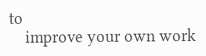to
    improve your own work